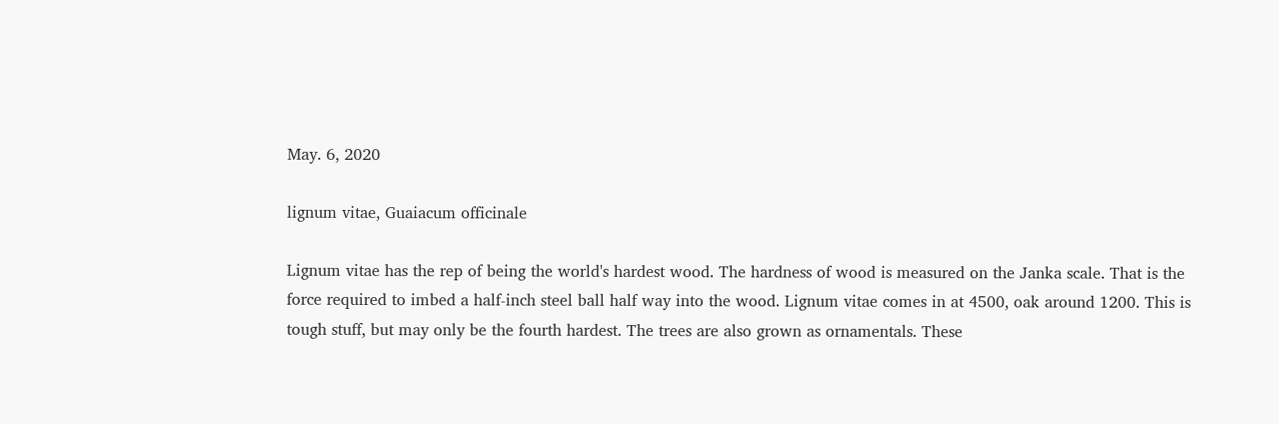May. 6, 2020

lignum vitae, Guaiacum officinale

Lignum vitae has the rep of being the world's hardest wood. The hardness of wood is measured on the Janka scale. That is the force required to imbed a half-inch steel ball half way into the wood. Lignum vitae comes in at 4500, oak around 1200. This is tough stuff, but may only be the fourth hardest. The trees are also grown as ornamentals. These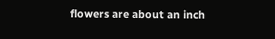flowers are about an inch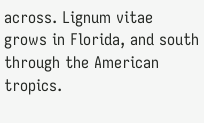across. Lignum vitae grows in Florida, and south through the American tropics.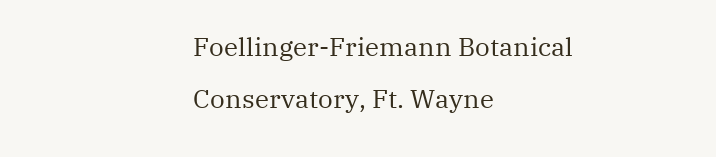Foellinger-Friemann Botanical Conservatory, Ft. Wayne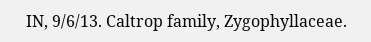IN, 9/6/13. Caltrop family, Zygophyllaceae.